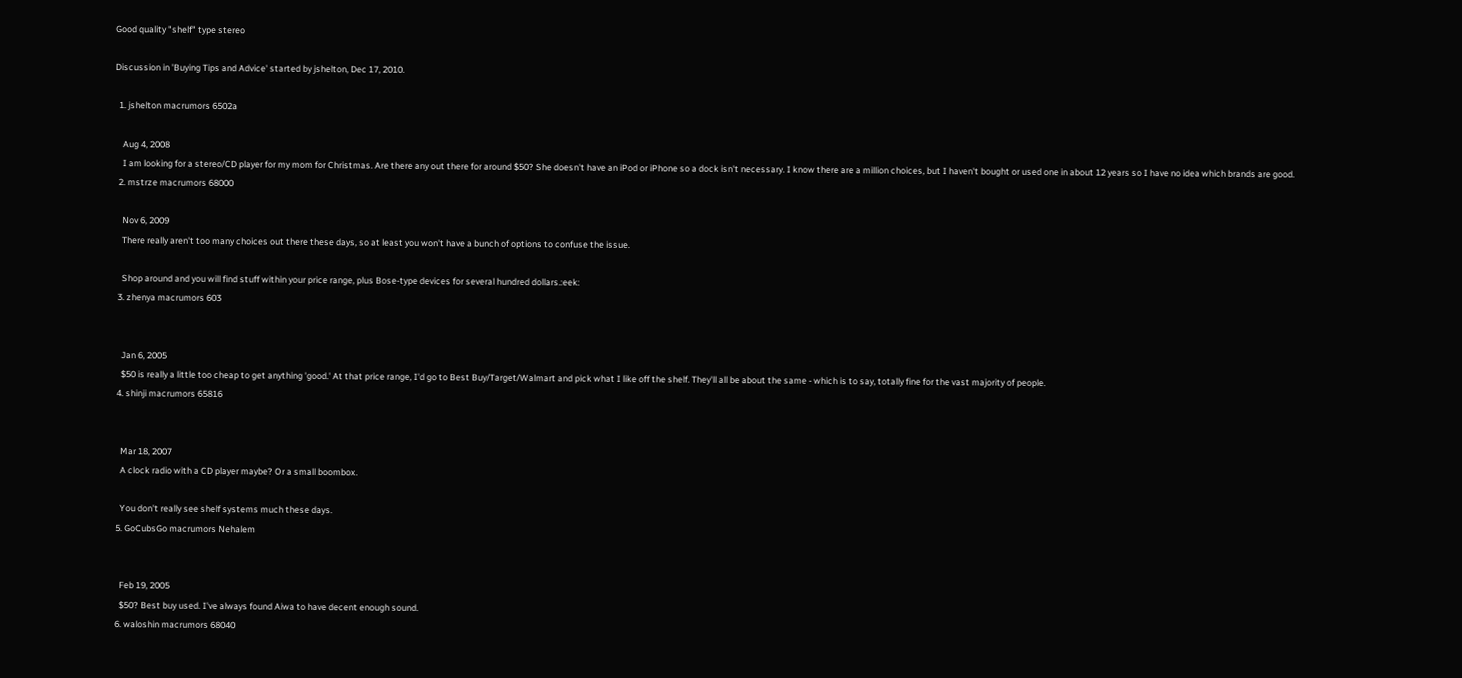Good quality "shelf" type stereo

Discussion in 'Buying Tips and Advice' started by jshelton, Dec 17, 2010.

  1. jshelton macrumors 6502a

    Aug 4, 2008
    I am looking for a stereo/CD player for my mom for Christmas. Are there any out there for around $50? She doesn't have an iPod or iPhone so a dock isn't necessary. I know there are a million choices, but I haven't bought or used one in about 12 years so I have no idea which brands are good.
  2. mstrze macrumors 68000

    Nov 6, 2009
    There really aren't too many choices out there these days, so at least you won't have a bunch of options to confuse the issue.

    Shop around and you will find stuff within your price range, plus Bose-type devices for several hundred dollars.:eek:
  3. zhenya macrumors 603


    Jan 6, 2005
    $50 is really a little too cheap to get anything 'good.' At that price range, I'd go to Best Buy/Target/Walmart and pick what I like off the shelf. They'll all be about the same - which is to say, totally fine for the vast majority of people.
  4. shinji macrumors 65816


    Mar 18, 2007
    A clock radio with a CD player maybe? Or a small boombox.

    You don't really see shelf systems much these days.
  5. GoCubsGo macrumors Nehalem


    Feb 19, 2005
    $50? Best buy used. I've always found Aiwa to have decent enough sound.
  6. waloshin macrumors 68040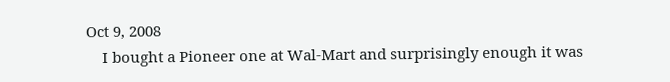Oct 9, 2008
    I bought a Pioneer one at Wal-Mart and surprisingly enough it was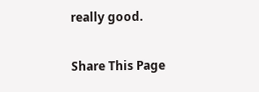really good.

Share This Page